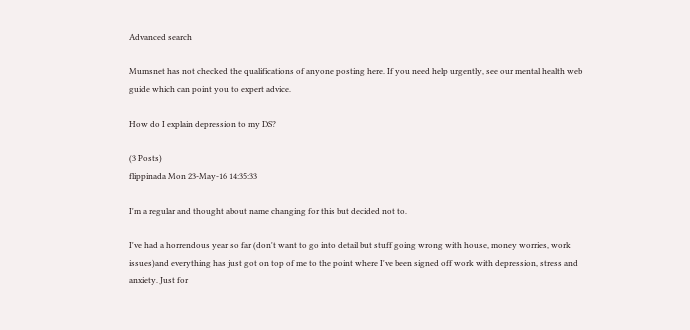Advanced search

Mumsnet has not checked the qualifications of anyone posting here. If you need help urgently, see our mental health web guide which can point you to expert advice.

How do I explain depression to my DS?

(3 Posts)
flippinada Mon 23-May-16 14:35:33

I'm a regular and thought about name changing for this but decided not to.

I've had a horrendous year so far (don't want to go into detail but stuff going wrong with house, money worries, work issues)and everything has just got on top of me to the point where I've been signed off work with depression, stress and anxiety. Just for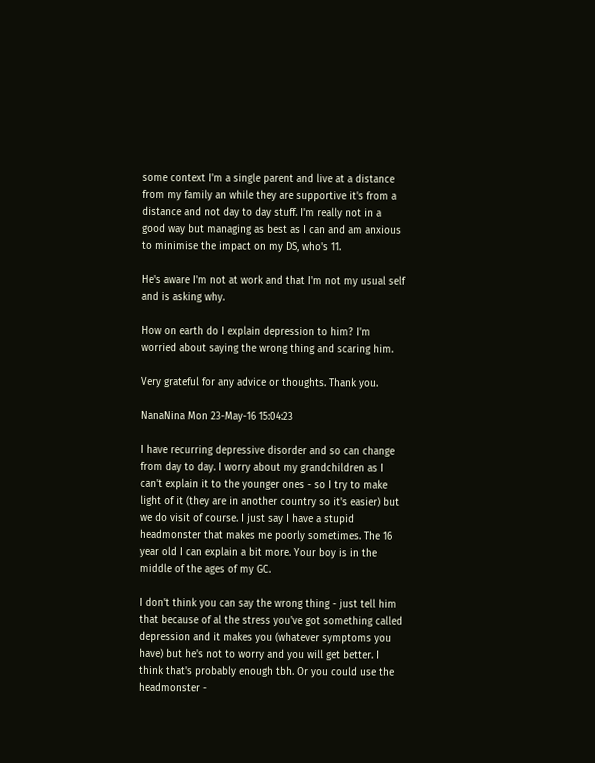some context I'm a single parent and live at a distance from my family an while they are supportive it's from a distance and not day to day stuff. I'm really not in a good way but managing as best as I can and am anxious to minimise the impact on my DS, who's 11.

He's aware I'm not at work and that I'm not my usual self and is asking why.

How on earth do I explain depression to him? I'm worried about saying the wrong thing and scaring him.

Very grateful for any advice or thoughts. Thank you.

NanaNina Mon 23-May-16 15:04:23

I have recurring depressive disorder and so can change from day to day. I worry about my grandchildren as I can't explain it to the younger ones - so I try to make light of it (they are in another country so it's easier) but we do visit of course. I just say I have a stupid headmonster that makes me poorly sometimes. The 16 year old I can explain a bit more. Your boy is in the middle of the ages of my GC.

I don't think you can say the wrong thing - just tell him that because of al the stress you've got something called depression and it makes you (whatever symptoms you have) but he's not to worry and you will get better. I think that's probably enough tbh. Or you could use the headmonster -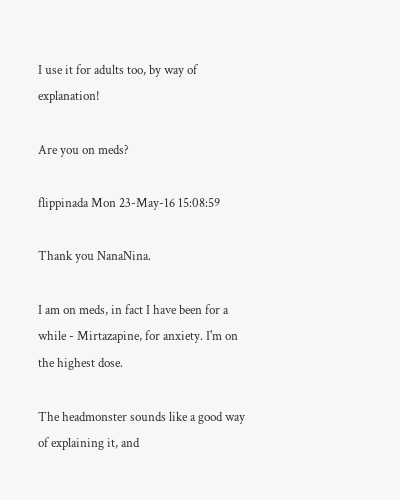I use it for adults too, by way of explanation!

Are you on meds?

flippinada Mon 23-May-16 15:08:59

Thank you NanaNina.

I am on meds, in fact I have been for a while - Mirtazapine, for anxiety. I'm on the highest dose.

The headmonster sounds like a good way of explaining it, and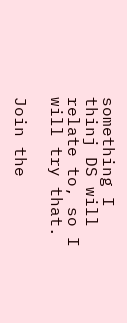something I thinj DS will relate to, so I will try that.

Join the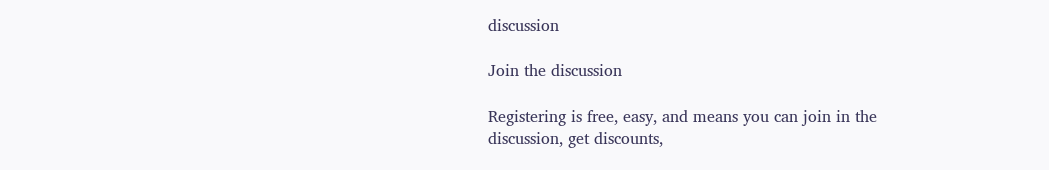discussion

Join the discussion

Registering is free, easy, and means you can join in the discussion, get discounts,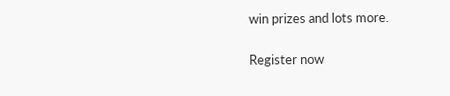win prizes and lots more.

Register now